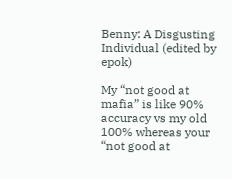Benny: A Disgusting Individual (edited by epok)

My “not good at mafia” is like 90% accuracy vs my old 100% whereas your “not good at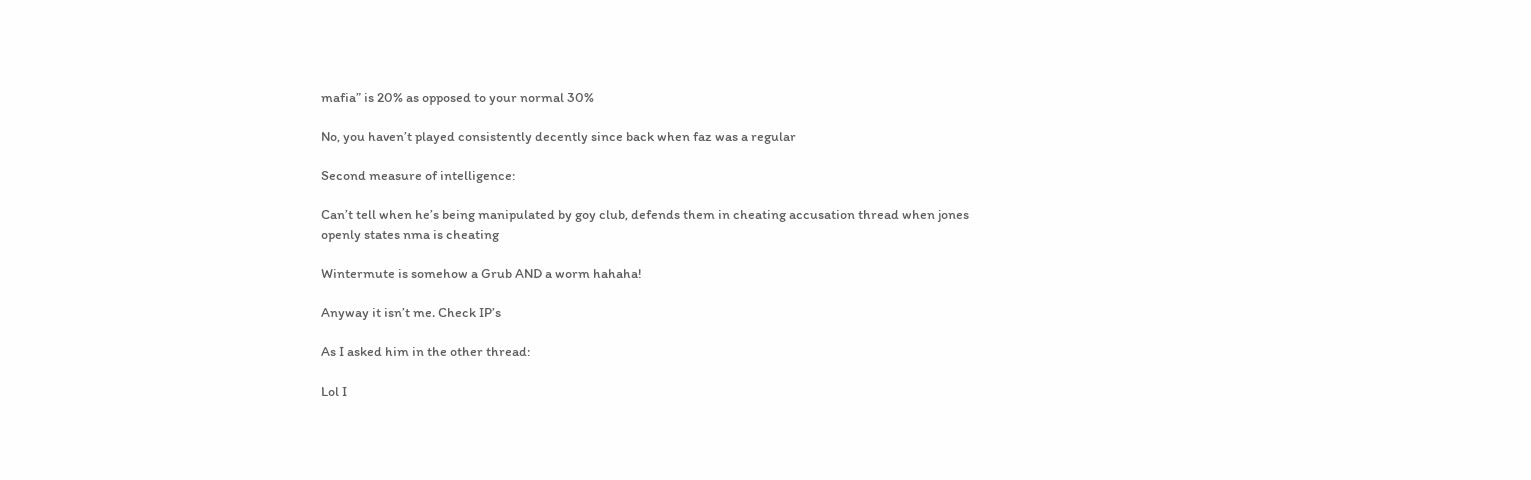mafia” is 20% as opposed to your normal 30%

No, you haven’t played consistently decently since back when faz was a regular

Second measure of intelligence:

Can’t tell when he’s being manipulated by goy club, defends them in cheating accusation thread when jones openly states nma is cheating

Wintermute is somehow a Grub AND a worm hahaha!

Anyway it isn’t me. Check IP’s

As I asked him in the other thread:

Lol I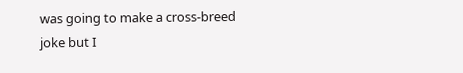was going to make a cross-breed joke but I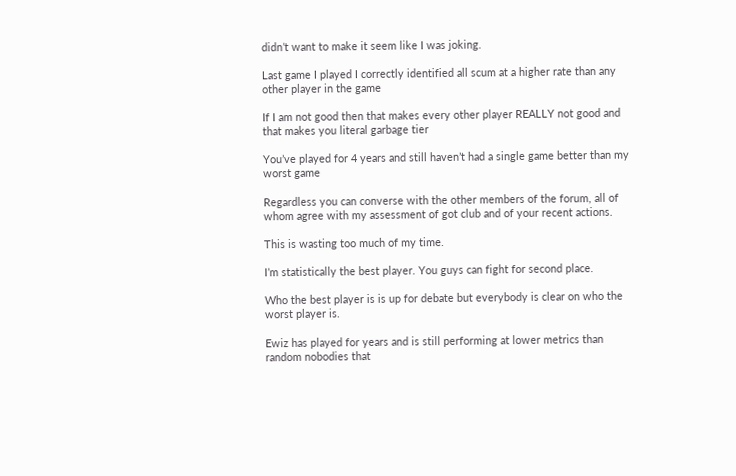didn’t want to make it seem like I was joking.

Last game I played I correctly identified all scum at a higher rate than any other player in the game

If I am not good then that makes every other player REALLY not good and that makes you literal garbage tier

You’ve played for 4 years and still haven’t had a single game better than my worst game

Regardless you can converse with the other members of the forum, all of whom agree with my assessment of got club and of your recent actions.

This is wasting too much of my time.

I’m statistically the best player. You guys can fight for second place.

Who the best player is is up for debate but everybody is clear on who the worst player is.

Ewiz has played for years and is still performing at lower metrics than random nobodies that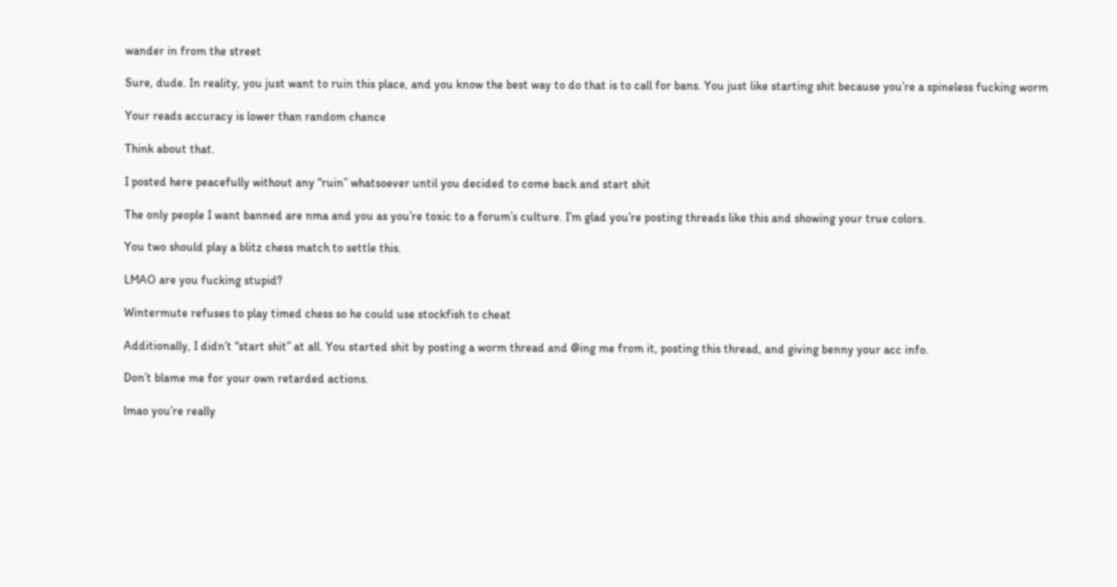wander in from the street

Sure, dude. In reality, you just want to ruin this place, and you know the best way to do that is to call for bans. You just like starting shit because you’re a spineless fucking worm

Your reads accuracy is lower than random chance

Think about that.

I posted here peacefully without any “ruin” whatsoever until you decided to come back and start shit

The only people I want banned are nma and you as you’re toxic to a forum’s culture. I’m glad you’re posting threads like this and showing your true colors.

You two should play a blitz chess match to settle this.

LMAO are you fucking stupid?

Wintermute refuses to play timed chess so he could use stockfish to cheat

Additionally, I didn’t “start shit” at all. You started shit by posting a worm thread and @ing me from it, posting this thread, and giving benny your acc info.

Don’t blame me for your own retarded actions.

lmao you’re really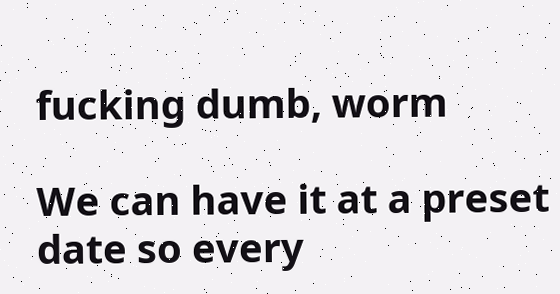fucking dumb, worm

We can have it at a preset date so every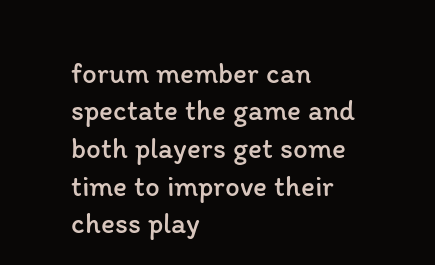forum member can spectate the game and both players get some time to improve their chess play